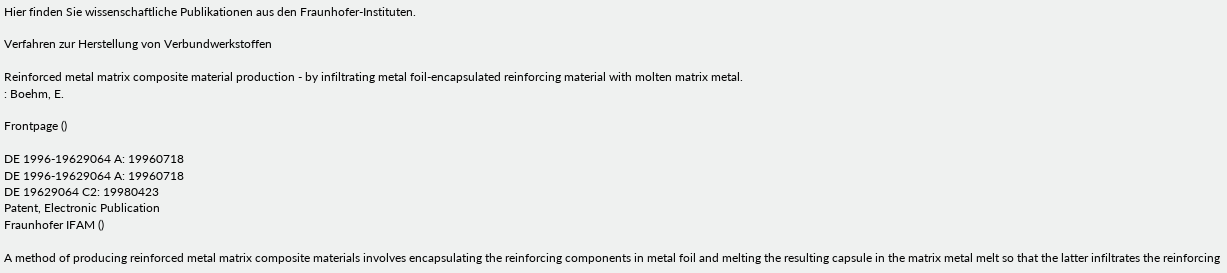Hier finden Sie wissenschaftliche Publikationen aus den Fraunhofer-Instituten.

Verfahren zur Herstellung von Verbundwerkstoffen

Reinforced metal matrix composite material production - by infiltrating metal foil-encapsulated reinforcing material with molten matrix metal.
: Boehm, E.

Frontpage ()

DE 1996-19629064 A: 19960718
DE 1996-19629064 A: 19960718
DE 19629064 C2: 19980423
Patent, Electronic Publication
Fraunhofer IFAM ()

A method of producing reinforced metal matrix composite materials involves encapsulating the reinforcing components in metal foil and melting the resulting capsule in the matrix metal melt so that the latter infiltrates the reinforcing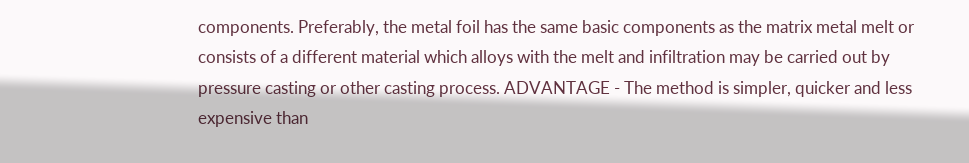components. Preferably, the metal foil has the same basic components as the matrix metal melt or consists of a different material which alloys with the melt and infiltration may be carried out by pressure casting or other casting process. ADVANTAGE - The method is simpler, quicker and less expensive than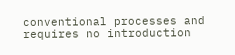conventional processes and requires no introduction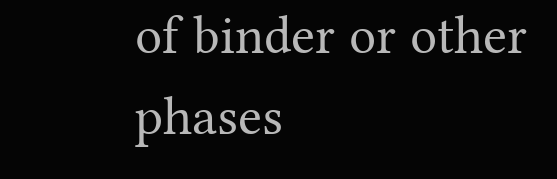of binder or other phases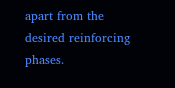apart from the desired reinforcing phases.